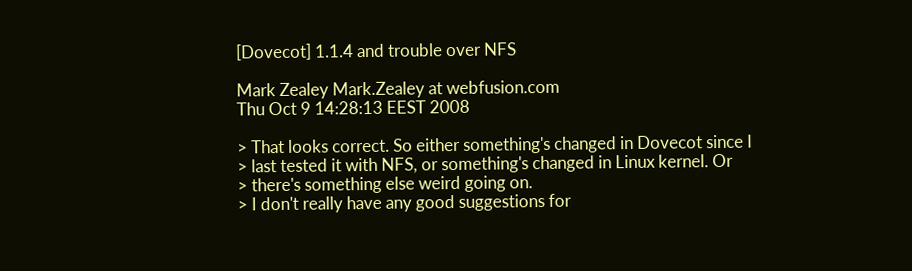[Dovecot] 1.1.4 and trouble over NFS

Mark Zealey Mark.Zealey at webfusion.com
Thu Oct 9 14:28:13 EEST 2008

> That looks correct. So either something's changed in Dovecot since I
> last tested it with NFS, or something's changed in Linux kernel. Or
> there's something else weird going on.
> I don't really have any good suggestions for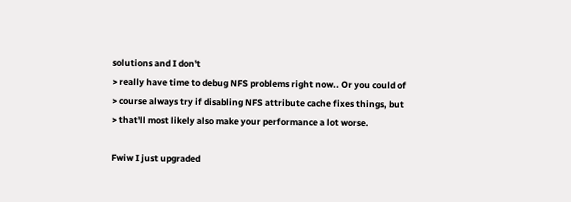solutions and I don't
> really have time to debug NFS problems right now.. Or you could of
> course always try if disabling NFS attribute cache fixes things, but
> that'll most likely also make your performance a lot worse.

Fwiw I just upgraded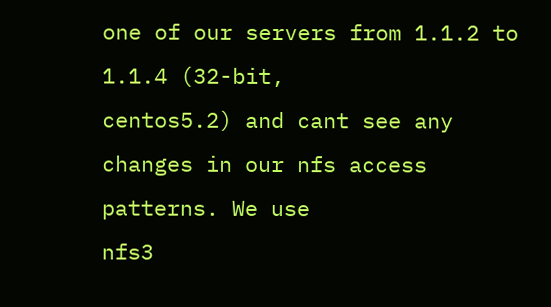one of our servers from 1.1.2 to 1.1.4 (32-bit,
centos5.2) and cant see any changes in our nfs access patterns. We use
nfs3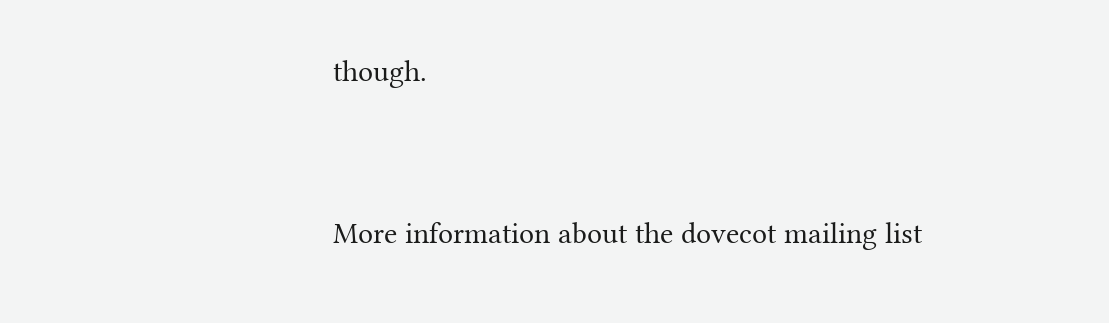though.


More information about the dovecot mailing list